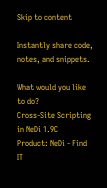Skip to content

Instantly share code, notes, and snippets.

What would you like to do?
Cross-Site Scripting in NeDi 1.9C
Product: NeDi - Find IT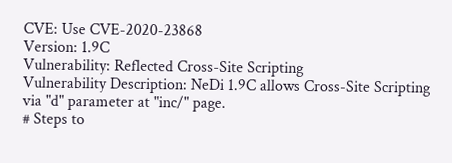CVE: Use CVE-2020-23868
Version: 1.9C
Vulnerability: Reflected Cross-Site Scripting
Vulnerability Description: NeDi 1.9C allows Cross-Site Scripting via "d" parameter at "inc/" page.
# Steps to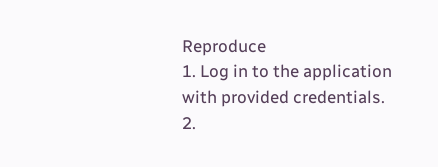Reproduce
1. Log in to the application with provided credentials.
2.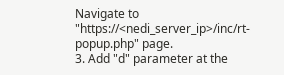Navigate to "https://<nedi_server_ip>/inc/rt-popup.php" page.
3. Add "d" parameter at the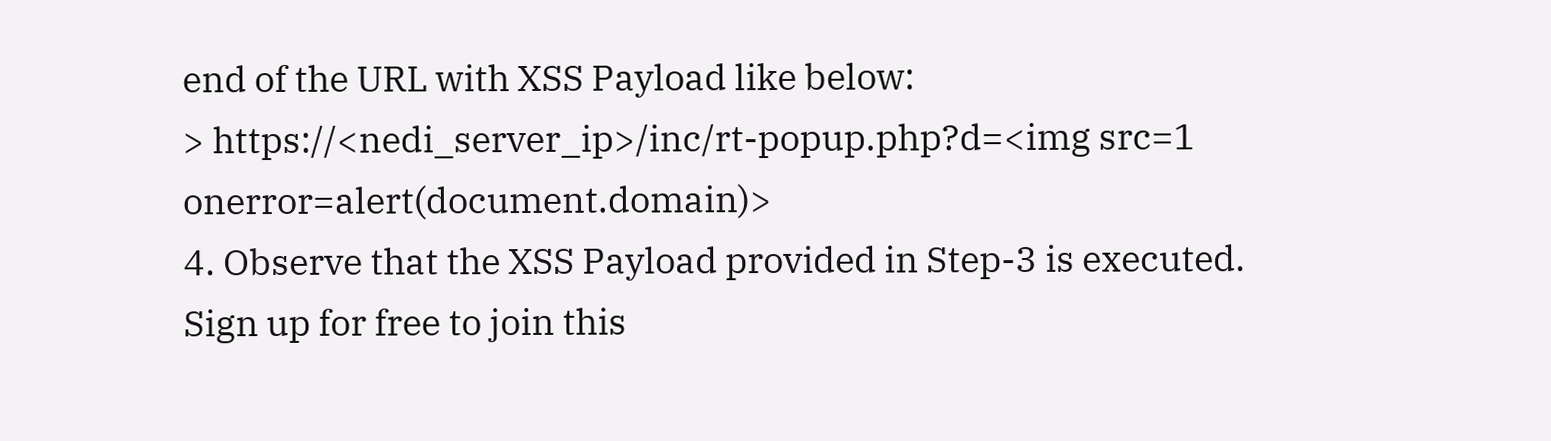end of the URL with XSS Payload like below:
> https://<nedi_server_ip>/inc/rt-popup.php?d=<img src=1 onerror=alert(document.domain)>
4. Observe that the XSS Payload provided in Step-3 is executed.
Sign up for free to join this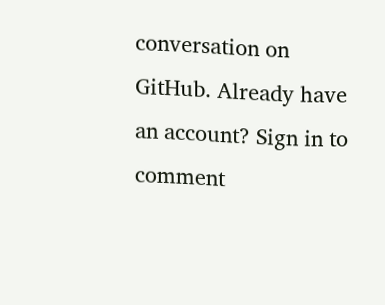conversation on GitHub. Already have an account? Sign in to comment